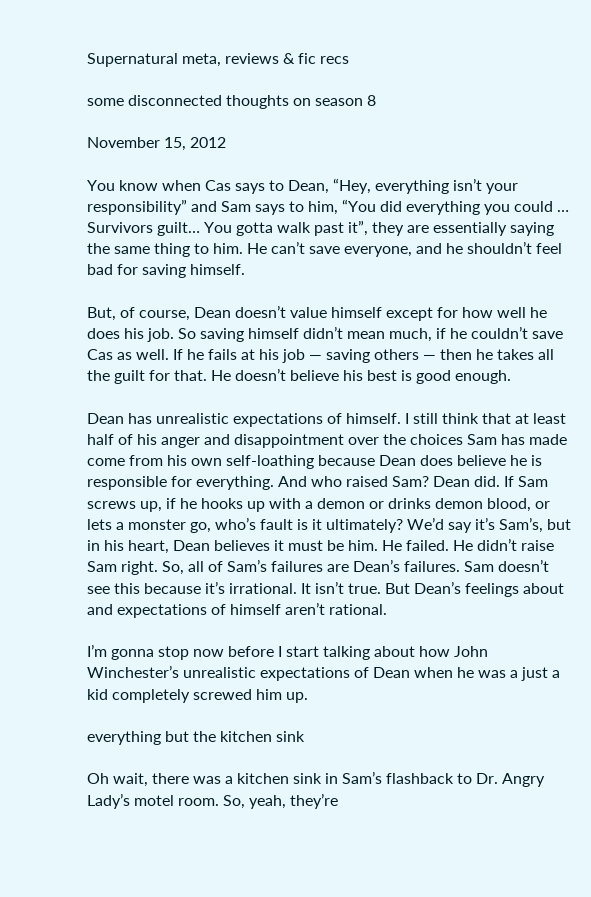Supernatural meta, reviews & fic recs

some disconnected thoughts on season 8

November 15, 2012

You know when Cas says to Dean, “Hey, everything isn’t your responsibility” and Sam says to him, “You did everything you could … Survivors guilt… You gotta walk past it”, they are essentially saying the same thing to him. He can’t save everyone, and he shouldn’t feel bad for saving himself.

But, of course, Dean doesn’t value himself except for how well he does his job. So saving himself didn’t mean much, if he couldn’t save Cas as well. If he fails at his job — saving others — then he takes all the guilt for that. He doesn’t believe his best is good enough.

Dean has unrealistic expectations of himself. I still think that at least half of his anger and disappointment over the choices Sam has made come from his own self-loathing because Dean does believe he is responsible for everything. And who raised Sam? Dean did. If Sam screws up, if he hooks up with a demon or drinks demon blood, or lets a monster go, who’s fault is it ultimately? We’d say it’s Sam’s, but in his heart, Dean believes it must be him. He failed. He didn’t raise Sam right. So, all of Sam’s failures are Dean’s failures. Sam doesn’t see this because it’s irrational. It isn’t true. But Dean’s feelings about and expectations of himself aren’t rational.

I’m gonna stop now before I start talking about how John Winchester’s unrealistic expectations of Dean when he was a just a kid completely screwed him up.

everything but the kitchen sink

Oh wait, there was a kitchen sink in Sam’s flashback to Dr. Angry Lady’s motel room. So, yeah, they’re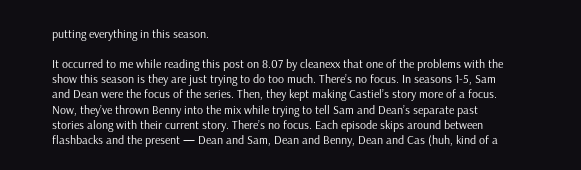putting everything in this season.

It occurred to me while reading this post on 8.07 by cleanexx that one of the problems with the show this season is they are just trying to do too much. There’s no focus. In seasons 1-5, Sam and Dean were the focus of the series. Then, they kept making Castiel’s story more of a focus. Now, they’ve thrown Benny into the mix while trying to tell Sam and Dean’s separate past stories along with their current story. There’s no focus. Each episode skips around between flashbacks and the present — Dean and Sam, Dean and Benny, Dean and Cas (huh, kind of a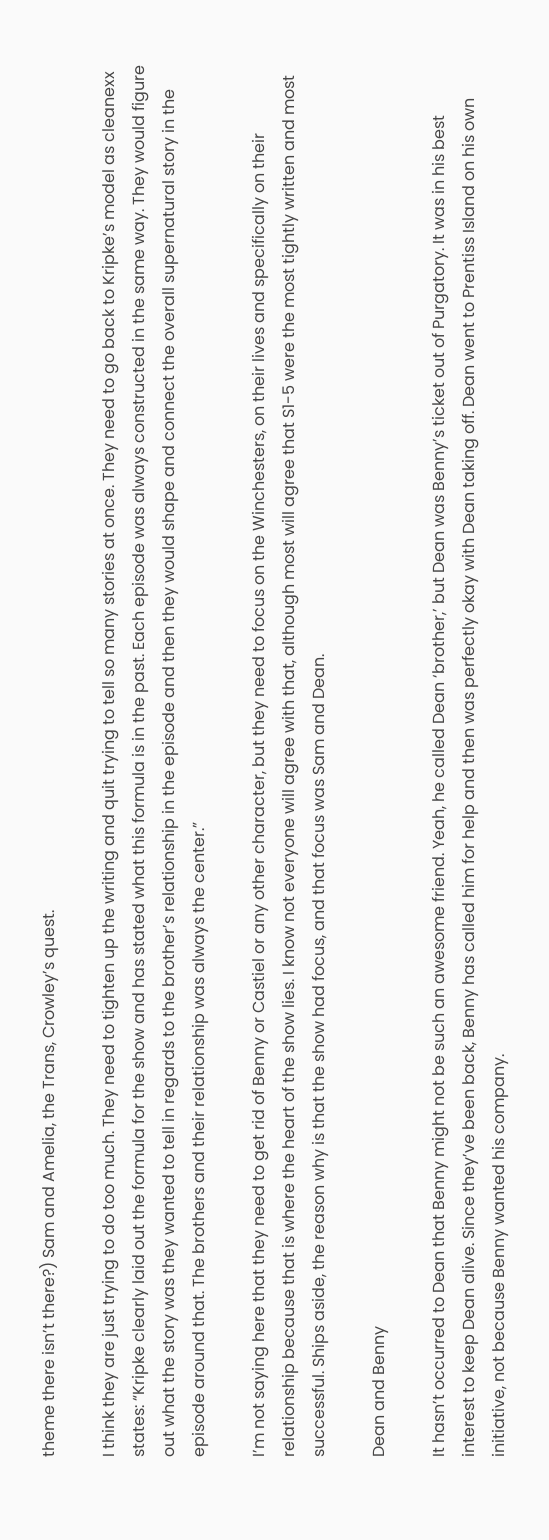theme there isn’t there?) Sam and Amelia, the Trans, Crowley’s quest.

I think they are just trying to do too much. They need to tighten up the writing and quit trying to tell so many stories at once. They need to go back to Kripke’s model as cleanexx states: “Kripke clearly laid out the formula for the show and has stated what this formula is in the past. Each episode was always constructed in the same way. They would figure out what the story was they wanted to tell in regards to the brother’s relationship in the episode and then they would shape and connect the overall supernatural story in the episode around that. The brothers and their relationship was always the center.”

I’m not saying here that they need to get rid of Benny or Castiel or any other character, but they need to focus on the Winchesters, on their lives and specifically on their relationship because that is where the heart of the show lies. I know not everyone will agree with that, although most will agree that S1-5 were the most tightly written and most successful. Ships aside, the reason why is that the show had focus, and that focus was Sam and Dean.

Dean and Benny

It hasn’t occurred to Dean that Benny might not be such an awesome friend. Yeah, he called Dean ‘brother,’ but Dean was Benny’s ticket out of Purgatory. It was in his best interest to keep Dean alive. Since they’ve been back, Benny has called him for help and then was perfectly okay with Dean taking off. Dean went to Prentiss Island on his own initiative, not because Benny wanted his company.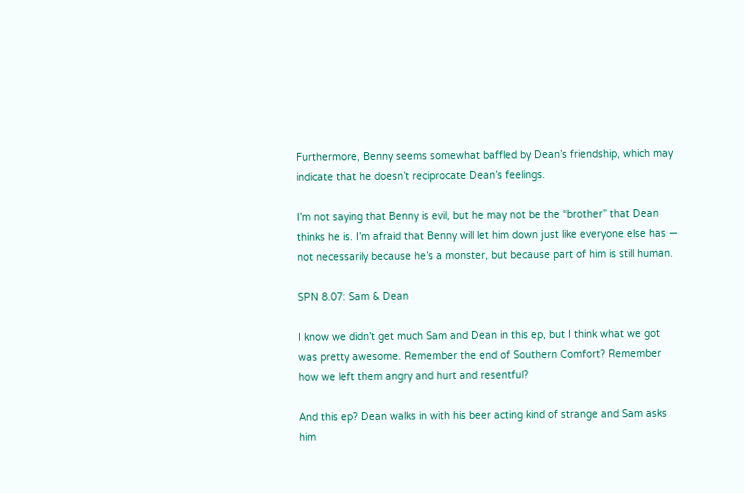Furthermore, Benny seems somewhat baffled by Dean’s friendship, which may indicate that he doesn’t reciprocate Dean’s feelings.

I’m not saying that Benny is evil, but he may not be the “brother” that Dean thinks he is. I’m afraid that Benny will let him down just like everyone else has — not necessarily because he’s a monster, but because part of him is still human.

SPN 8.07: Sam & Dean

I know we didn’t get much Sam and Dean in this ep, but I think what we got was pretty awesome. Remember the end of Southern Comfort? Remember how we left them angry and hurt and resentful?

And this ep? Dean walks in with his beer acting kind of strange and Sam asks him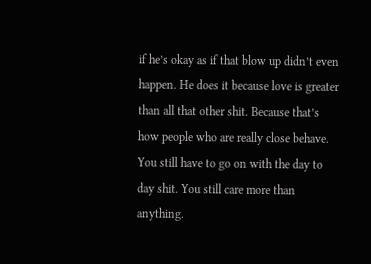if he’s okay as if that blow up didn’t even happen. He does it because love is greater than all that other shit. Because that’s how people who are really close behave. You still have to go on with the day to day shit. You still care more than anything.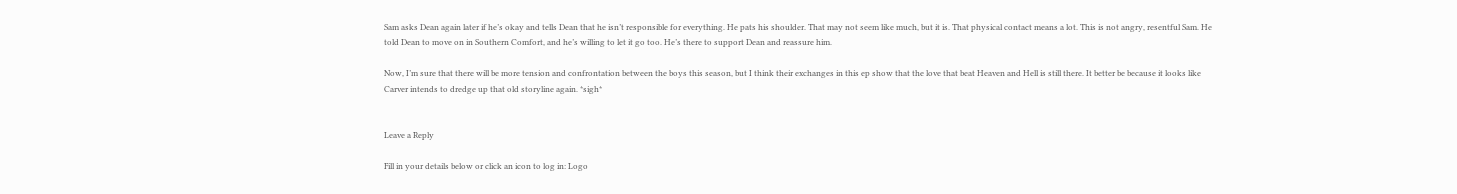Sam asks Dean again later if he’s okay and tells Dean that he isn’t responsible for everything. He pats his shoulder. That may not seem like much, but it is. That physical contact means a lot. This is not angry, resentful Sam. He told Dean to move on in Southern Comfort, and he’s willing to let it go too. He’s there to support Dean and reassure him.

Now, I’m sure that there will be more tension and confrontation between the boys this season, but I think their exchanges in this ep show that the love that beat Heaven and Hell is still there. It better be because it looks like Carver intends to dredge up that old storyline again. *sigh*


Leave a Reply

Fill in your details below or click an icon to log in: Logo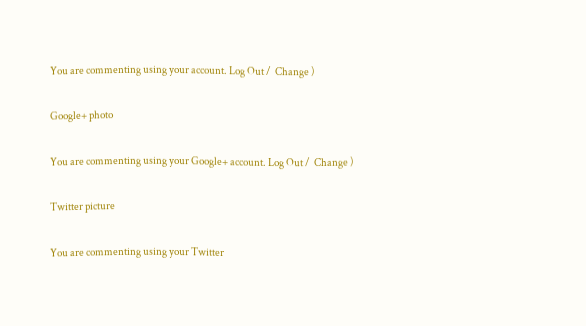You are commenting using your account. Log Out /  Change )

Google+ photo

You are commenting using your Google+ account. Log Out /  Change )

Twitter picture

You are commenting using your Twitter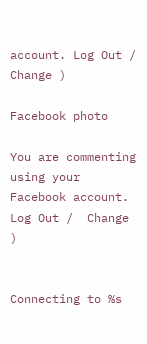account. Log Out /  Change )

Facebook photo

You are commenting using your Facebook account. Log Out /  Change )


Connecting to %s